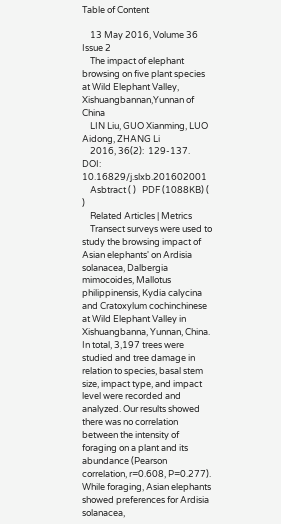Table of Content

    13 May 2016, Volume 36 Issue 2
    The impact of elephant browsing on five plant species at Wild Elephant Valley, Xishuangbannan,Yunnan of China
    LIN Liu, GUO Xianming, LUO Aidong, ZHANG Li
    2016, 36(2):  129-137.  DOI: 10.16829/j.slxb.201602001
    Asbtract ( )   PDF (1088KB) ( )
    Related Articles | Metrics
    Transect surveys were used to study the browsing impact of Asian elephants' on Ardisia solanacea, Dalbergia mimocoides, Mallotus philippinensis, Kydia calycina and Cratoxylum cochinchinese at Wild Elephant Valley in Xishuangbanna, Yunnan, China. In total, 3,197 trees were studied and tree damage in relation to species, basal stem size, impact type, and impact level were recorded and analyzed. Our results showed there was no correlation between the intensity of foraging on a plant and its abundance (Pearson correlation, r=0.608, P=0.277). While foraging, Asian elephants showed preferences for Ardisia solanacea,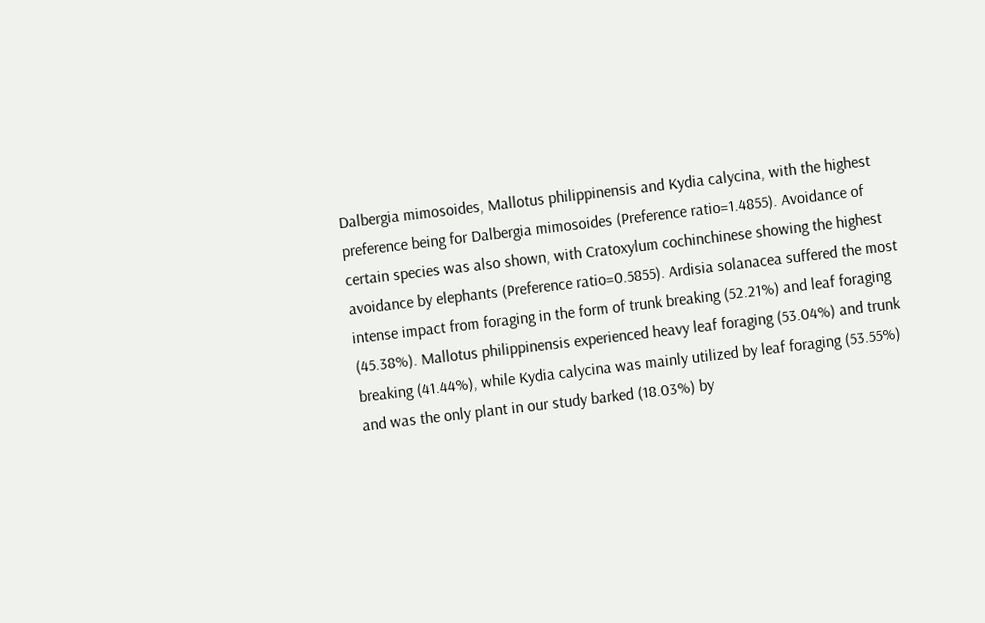Dalbergia mimosoides, Mallotus philippinensis and Kydia calycina, with the highest preference being for Dalbergia mimosoides (Preference ratio=1.4855). Avoidance of certain species was also shown, with Cratoxylum cochinchinese showing the highest avoidance by elephants (Preference ratio=0.5855). Ardisia solanacea suffered the most intense impact from foraging in the form of trunk breaking (52.21%) and leaf foraging (45.38%). Mallotus philippinensis experienced heavy leaf foraging (53.04%) and trunk breaking (41.44%), while Kydia calycina was mainly utilized by leaf foraging (53.55%) and was the only plant in our study barked (18.03%) by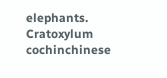elephants. Cratoxylum cochinchinese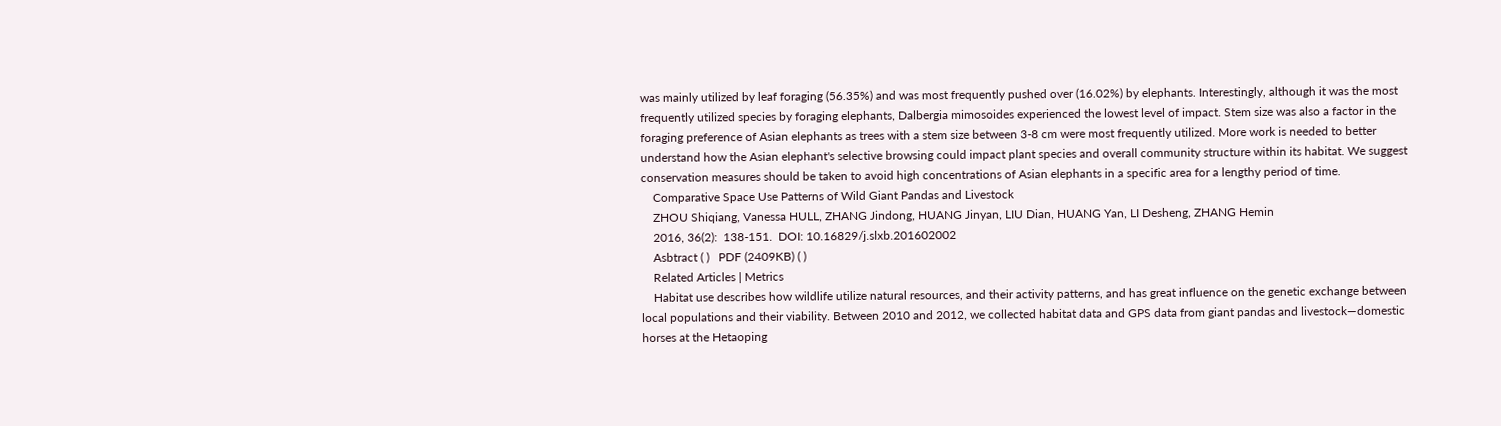was mainly utilized by leaf foraging (56.35%) and was most frequently pushed over (16.02%) by elephants. Interestingly, although it was the most frequently utilized species by foraging elephants, Dalbergia mimosoides experienced the lowest level of impact. Stem size was also a factor in the foraging preference of Asian elephants as trees with a stem size between 3-8 cm were most frequently utilized. More work is needed to better understand how the Asian elephant's selective browsing could impact plant species and overall community structure within its habitat. We suggest conservation measures should be taken to avoid high concentrations of Asian elephants in a specific area for a lengthy period of time.
    Comparative Space Use Patterns of Wild Giant Pandas and Livestock
    ZHOU Shiqiang, Vanessa HULL, ZHANG Jindong, HUANG Jinyan, LIU Dian, HUANG Yan, LI Desheng, ZHANG Hemin
    2016, 36(2):  138-151.  DOI: 10.16829/j.slxb.201602002
    Asbtract ( )   PDF (2409KB) ( )
    Related Articles | Metrics
    Habitat use describes how wildlife utilize natural resources, and their activity patterns, and has great influence on the genetic exchange between local populations and their viability. Between 2010 and 2012, we collected habitat data and GPS data from giant pandas and livestock—domestic horses at the Hetaoping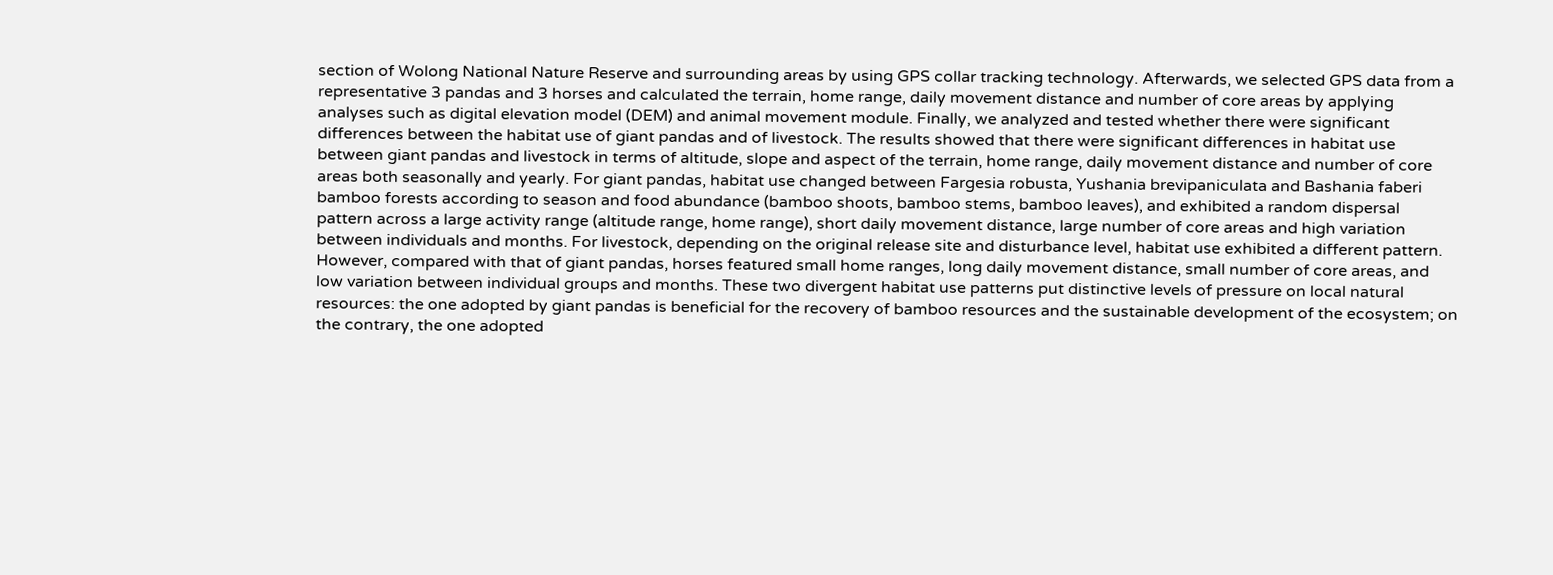section of Wolong National Nature Reserve and surrounding areas by using GPS collar tracking technology. Afterwards, we selected GPS data from a representative 3 pandas and 3 horses and calculated the terrain, home range, daily movement distance and number of core areas by applying analyses such as digital elevation model (DEM) and animal movement module. Finally, we analyzed and tested whether there were significant differences between the habitat use of giant pandas and of livestock. The results showed that there were significant differences in habitat use between giant pandas and livestock in terms of altitude, slope and aspect of the terrain, home range, daily movement distance and number of core areas both seasonally and yearly. For giant pandas, habitat use changed between Fargesia robusta, Yushania brevipaniculata and Bashania faberi bamboo forests according to season and food abundance (bamboo shoots, bamboo stems, bamboo leaves), and exhibited a random dispersal pattern across a large activity range (altitude range, home range), short daily movement distance, large number of core areas and high variation between individuals and months. For livestock, depending on the original release site and disturbance level, habitat use exhibited a different pattern. However, compared with that of giant pandas, horses featured small home ranges, long daily movement distance, small number of core areas, and low variation between individual groups and months. These two divergent habitat use patterns put distinctive levels of pressure on local natural resources: the one adopted by giant pandas is beneficial for the recovery of bamboo resources and the sustainable development of the ecosystem; on the contrary, the one adopted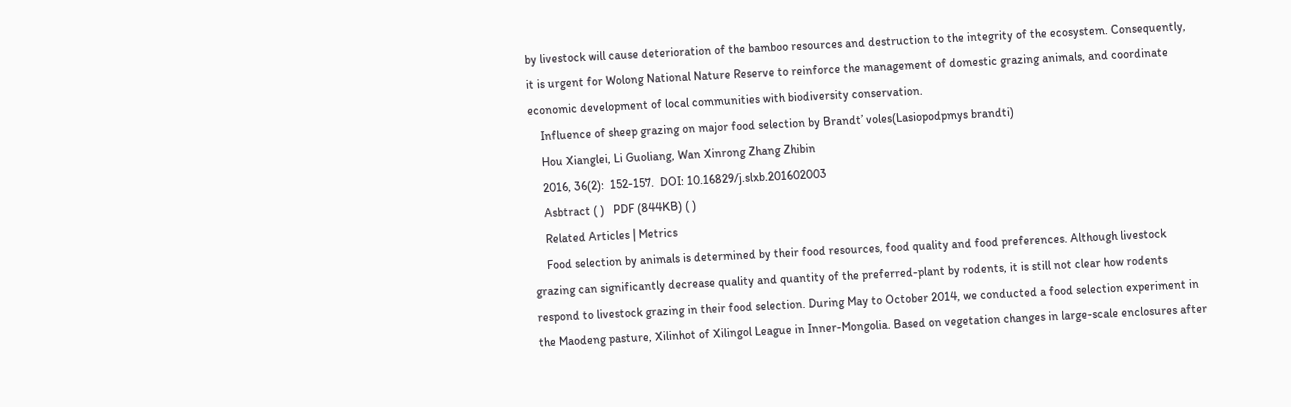by livestock will cause deterioration of the bamboo resources and destruction to the integrity of the ecosystem. Consequently, it is urgent for Wolong National Nature Reserve to reinforce the management of domestic grazing animals, and coordinate economic development of local communities with biodiversity conservation.
    Influence of sheep grazing on major food selection by Brandt’ voles(Lasiopodpmys brandti)
    Hou Xianglei, Li Guoliang, Wan Xinrong Zhang Zhibin
    2016, 36(2):  152-157.  DOI: 10.16829/j.slxb.201602003
    Asbtract ( )   PDF (844KB) ( )
    Related Articles | Metrics
    Food selection by animals is determined by their food resources, food quality and food preferences. Although livestock grazing can significantly decrease quality and quantity of the preferred-plant by rodents, it is still not clear how rodents respond to livestock grazing in their food selection. During May to October 2014, we conducted a food selection experiment in the Maodeng pasture, Xilinhot of Xilingol League in Inner-Mongolia. Based on vegetation changes in large-scale enclosures after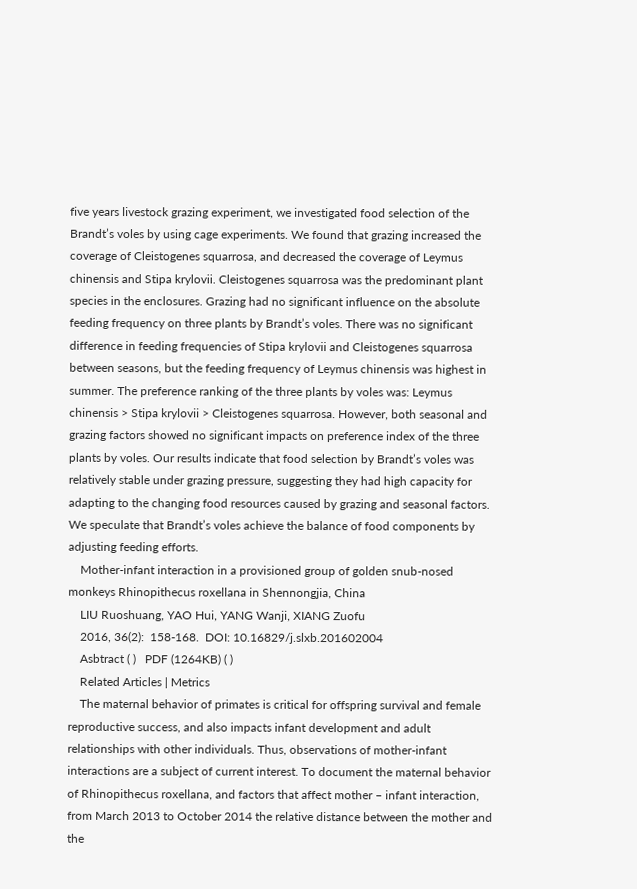five years livestock grazing experiment, we investigated food selection of the Brandt’s voles by using cage experiments. We found that grazing increased the coverage of Cleistogenes squarrosa, and decreased the coverage of Leymus chinensis and Stipa krylovii. Cleistogenes squarrosa was the predominant plant species in the enclosures. Grazing had no significant influence on the absolute feeding frequency on three plants by Brandt’s voles. There was no significant difference in feeding frequencies of Stipa krylovii and Cleistogenes squarrosa between seasons, but the feeding frequency of Leymus chinensis was highest in summer. The preference ranking of the three plants by voles was: Leymus chinensis > Stipa krylovii > Cleistogenes squarrosa. However, both seasonal and grazing factors showed no significant impacts on preference index of the three plants by voles. Our results indicate that food selection by Brandt’s voles was relatively stable under grazing pressure, suggesting they had high capacity for adapting to the changing food resources caused by grazing and seasonal factors. We speculate that Brandt’s voles achieve the balance of food components by adjusting feeding efforts.
    Mother-infant interaction in a provisioned group of golden snub-nosed monkeys Rhinopithecus roxellana in Shennongjia, China
    LIU Ruoshuang, YAO Hui, YANG Wanji, XIANG Zuofu
    2016, 36(2):  158-168.  DOI: 10.16829/j.slxb.201602004
    Asbtract ( )   PDF (1264KB) ( )
    Related Articles | Metrics
    The maternal behavior of primates is critical for offspring survival and female reproductive success, and also impacts infant development and adult relationships with other individuals. Thus, observations of mother-infant interactions are a subject of current interest. To document the maternal behavior of Rhinopithecus roxellana, and factors that affect mother – infant interaction, from March 2013 to October 2014 the relative distance between the mother and the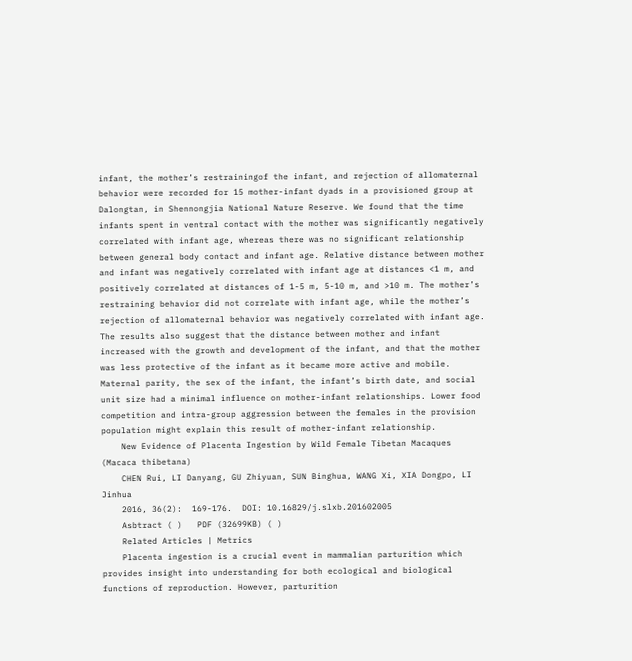infant, the mother’s restrainingof the infant, and rejection of allomaternal behavior were recorded for 15 mother-infant dyads in a provisioned group at Dalongtan, in Shennongjia National Nature Reserve. We found that the time infants spent in ventral contact with the mother was significantly negatively correlated with infant age, whereas there was no significant relationship between general body contact and infant age. Relative distance between mother and infant was negatively correlated with infant age at distances <1 m, and positively correlated at distances of 1-5 m, 5-10 m, and >10 m. The mother’s restraining behavior did not correlate with infant age, while the mother’s rejection of allomaternal behavior was negatively correlated with infant age. The results also suggest that the distance between mother and infant increased with the growth and development of the infant, and that the mother was less protective of the infant as it became more active and mobile. Maternal parity, the sex of the infant, the infant’s birth date, and social unit size had a minimal influence on mother-infant relationships. Lower food competition and intra-group aggression between the females in the provision population might explain this result of mother-infant relationship.
    New Evidence of Placenta Ingestion by Wild Female Tibetan Macaques (Macaca thibetana)
    CHEN Rui, LI Danyang, GU Zhiyuan, SUN Binghua, WANG Xi, XIA Dongpo, LI Jinhua
    2016, 36(2):  169-176.  DOI: 10.16829/j.slxb.201602005
    Asbtract ( )   PDF (32699KB) ( )
    Related Articles | Metrics
    Placenta ingestion is a crucial event in mammalian parturition which provides insight into understanding for both ecological and biological functions of reproduction. However, parturition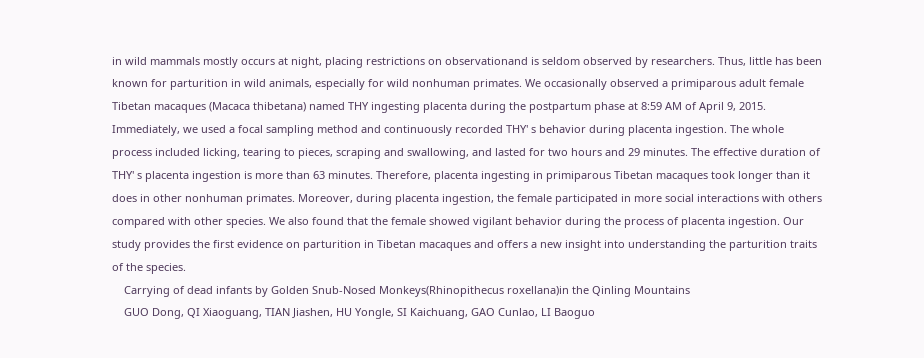in wild mammals mostly occurs at night, placing restrictions on observationand is seldom observed by researchers. Thus, little has been known for parturition in wild animals, especially for wild nonhuman primates. We occasionally observed a primiparous adult female Tibetan macaques (Macaca thibetana) named THY ingesting placenta during the postpartum phase at 8:59 AM of April 9, 2015. Immediately, we used a focal sampling method and continuously recorded THY' s behavior during placenta ingestion. The whole process included licking, tearing to pieces, scraping and swallowing, and lasted for two hours and 29 minutes. The effective duration of THY' s placenta ingestion is more than 63 minutes. Therefore, placenta ingesting in primiparous Tibetan macaques took longer than it does in other nonhuman primates. Moreover, during placenta ingestion, the female participated in more social interactions with others compared with other species. We also found that the female showed vigilant behavior during the process of placenta ingestion. Our study provides the first evidence on parturition in Tibetan macaques and offers a new insight into understanding the parturition traits of the species.
    Carrying of dead infants by Golden Snub-Nosed Monkeys(Rhinopithecus roxellana)in the Qinling Mountains
    GUO Dong, QI Xiaoguang, TIAN Jiashen, HU Yongle, SI Kaichuang, GAO Cunlao, LI Baoguo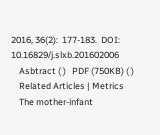2016, 36(2):  177-183.  DOI: 10.16829/j.slxb.201602006
    Asbtract ( )   PDF (750KB) ( )
    Related Articles | Metrics
    The mother-infant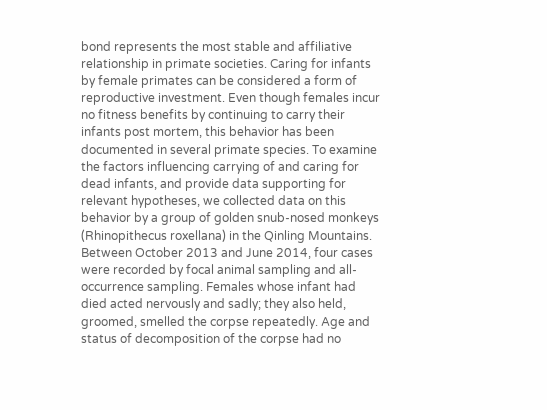bond represents the most stable and affiliative relationship in primate societies. Caring for infants by female primates can be considered a form of reproductive investment. Even though females incur no fitness benefits by continuing to carry their infants post mortem, this behavior has been documented in several primate species. To examine the factors influencing carrying of and caring for dead infants, and provide data supporting for relevant hypotheses, we collected data on this behavior by a group of golden snub-nosed monkeys (Rhinopithecus roxellana) in the Qinling Mountains. Between October 2013 and June 2014, four cases were recorded by focal animal sampling and all-occurrence sampling. Females whose infant had died acted nervously and sadly; they also held, groomed, smelled the corpse repeatedly. Age and status of decomposition of the corpse had no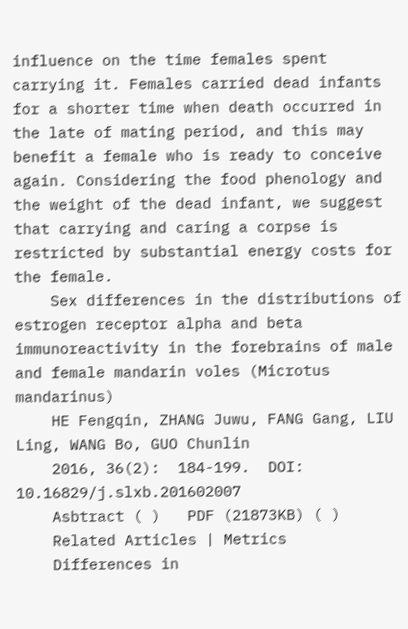influence on the time females spent carrying it. Females carried dead infants for a shorter time when death occurred in the late of mating period, and this may benefit a female who is ready to conceive again. Considering the food phenology and the weight of the dead infant, we suggest that carrying and caring a corpse is restricted by substantial energy costs for the female.
    Sex differences in the distributions of estrogen receptor alpha and beta immunoreactivity in the forebrains of male and female mandarin voles (Microtus mandarinus)
    HE Fengqin, ZHANG Juwu, FANG Gang, LIU Ling, WANG Bo, GUO Chunlin
    2016, 36(2):  184-199.  DOI: 10.16829/j.slxb.201602007
    Asbtract ( )   PDF (21873KB) ( )
    Related Articles | Metrics
    Differences in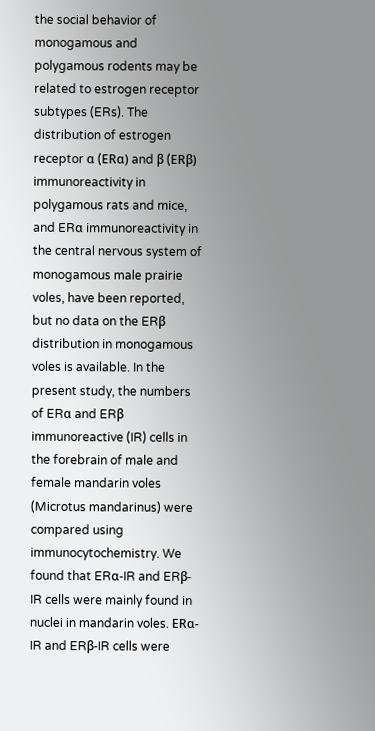the social behavior of monogamous and polygamous rodents may be related to estrogen receptor subtypes (ERs). The distribution of estrogen receptor α (ERα) and β (ERβ) immunoreactivity in polygamous rats and mice, and ERα immunoreactivity in the central nervous system of monogamous male prairie voles, have been reported, but no data on the ERβ distribution in monogamous voles is available. In the present study, the numbers of ERα and ERβ immunoreactive (IR) cells in the forebrain of male and female mandarin voles (Microtus mandarinus) were compared using immunocytochemistry. We found that ERα-IR and ERβ-IR cells were mainly found in nuclei in mandarin voles. ERα-IR and ERβ-IR cells were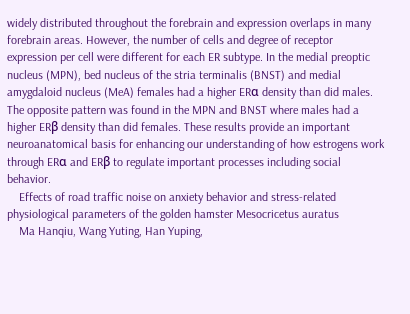widely distributed throughout the forebrain and expression overlaps in many forebrain areas. However, the number of cells and degree of receptor expression per cell were different for each ER subtype. In the medial preoptic nucleus (MPN), bed nucleus of the stria terminalis (BNST) and medial amygdaloid nucleus (MeA) females had a higher ERα density than did males. The opposite pattern was found in the MPN and BNST where males had a higher ERβ density than did females. These results provide an important neuroanatomical basis for enhancing our understanding of how estrogens work through ERα and ERβ to regulate important processes including social behavior.
    Effects of road traffic noise on anxiety behavior and stress-related physiological parameters of the golden hamster Mesocricetus auratus
    Ma Hanqiu, Wang Yuting, Han Yuping,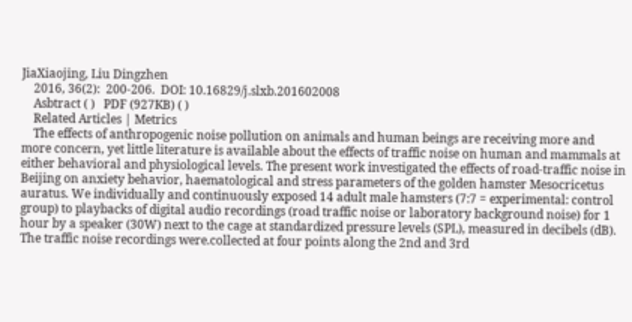JiaXiaojing, Liu Dingzhen
    2016, 36(2):  200-206.  DOI: 10.16829/j.slxb.201602008
    Asbtract ( )   PDF (927KB) ( )
    Related Articles | Metrics
    The effects of anthropogenic noise pollution on animals and human beings are receiving more and more concern, yet little literature is available about the effects of traffic noise on human and mammals at either behavioral and physiological levels. The present work investigated the effects of road-traffic noise in Beijing on anxiety behavior, haematological and stress parameters of the golden hamster Mesocricetus auratus. We individually and continuously exposed 14 adult male hamsters (7:7 = experimental: control group) to playbacks of digital audio recordings (road traffic noise or laboratory background noise) for 1 hour by a speaker (30W) next to the cage at standardized pressure levels (SPL), measured in decibels (dB). The traffic noise recordings were.collected at four points along the 2nd and 3rd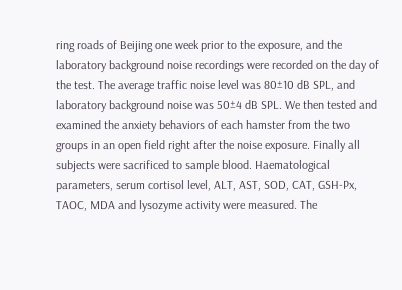ring roads of Beijing one week prior to the exposure, and the laboratory background noise recordings were recorded on the day of the test. The average traffic noise level was 80±10 dB SPL, and laboratory background noise was 50±4 dB SPL. We then tested and examined the anxiety behaviors of each hamster from the two groups in an open field right after the noise exposure. Finally all subjects were sacrificed to sample blood. Haematological parameters, serum cortisol level, ALT, AST, SOD, CAT, GSH-Px, TAOC, MDA and lysozyme activity were measured. The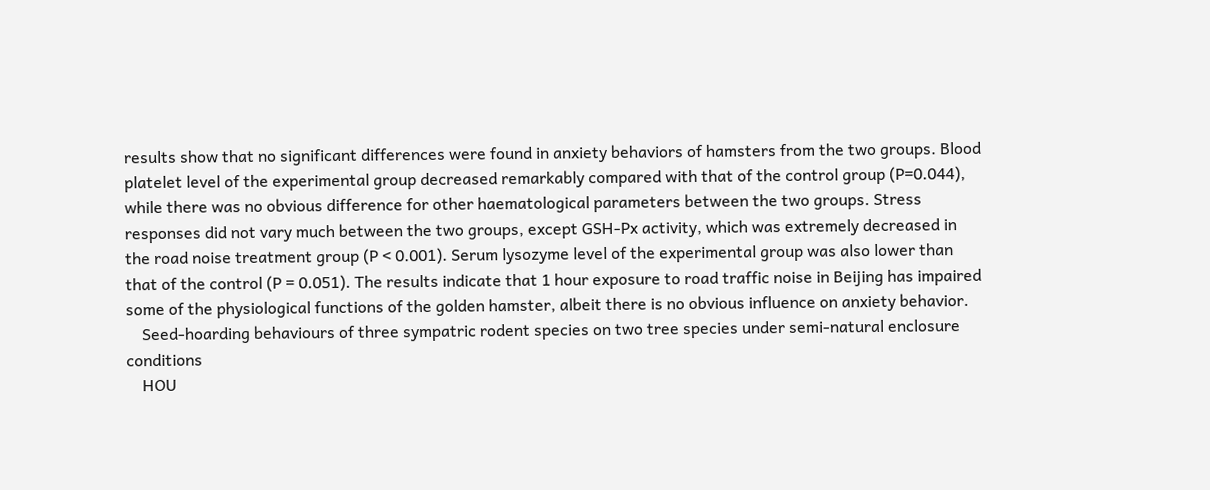results show that no significant differences were found in anxiety behaviors of hamsters from the two groups. Blood platelet level of the experimental group decreased remarkably compared with that of the control group (P=0.044), while there was no obvious difference for other haematological parameters between the two groups. Stress responses did not vary much between the two groups, except GSH-Px activity, which was extremely decreased in the road noise treatment group (P < 0.001). Serum lysozyme level of the experimental group was also lower than that of the control (P = 0.051). The results indicate that 1 hour exposure to road traffic noise in Beijing has impaired some of the physiological functions of the golden hamster, albeit there is no obvious influence on anxiety behavior.
    Seed-hoarding behaviours of three sympatric rodent species on two tree species under semi-natural enclosure conditions
    HOU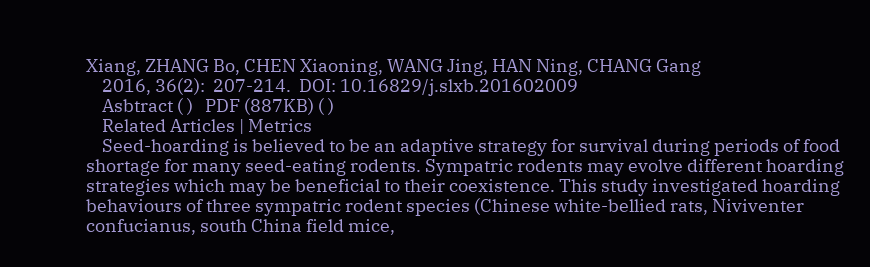Xiang, ZHANG Bo, CHEN Xiaoning, WANG Jing, HAN Ning, CHANG Gang
    2016, 36(2):  207-214.  DOI: 10.16829/j.slxb.201602009
    Asbtract ( )   PDF (887KB) ( )
    Related Articles | Metrics
    Seed-hoarding is believed to be an adaptive strategy for survival during periods of food shortage for many seed-eating rodents. Sympatric rodents may evolve different hoarding strategies which may be beneficial to their coexistence. This study investigated hoarding behaviours of three sympatric rodent species (Chinese white-bellied rats, Niviventer confucianus, south China field mice,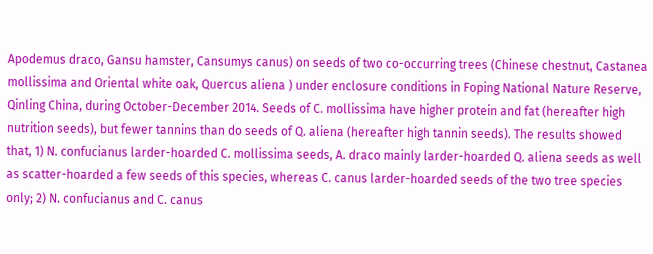Apodemus draco, Gansu hamster, Cansumys canus) on seeds of two co-occurring trees (Chinese chestnut, Castanea mollissima and Oriental white oak, Quercus aliena ) under enclosure conditions in Foping National Nature Reserve, Qinling China, during October-December 2014. Seeds of C. mollissima have higher protein and fat (hereafter high nutrition seeds), but fewer tannins than do seeds of Q. aliena (hereafter high tannin seeds). The results showed that, 1) N. confucianus larder-hoarded C. mollissima seeds, A. draco mainly larder-hoarded Q. aliena seeds as well as scatter-hoarded a few seeds of this species, whereas C. canus larder-hoarded seeds of the two tree species only; 2) N. confucianus and C. canus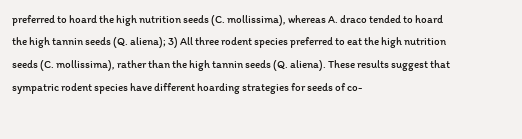preferred to hoard the high nutrition seeds (C. mollissima), whereas A. draco tended to hoard the high tannin seeds (Q. aliena); 3) All three rodent species preferred to eat the high nutrition seeds (C. mollissima), rather than the high tannin seeds (Q. aliena). These results suggest that sympatric rodent species have different hoarding strategies for seeds of co-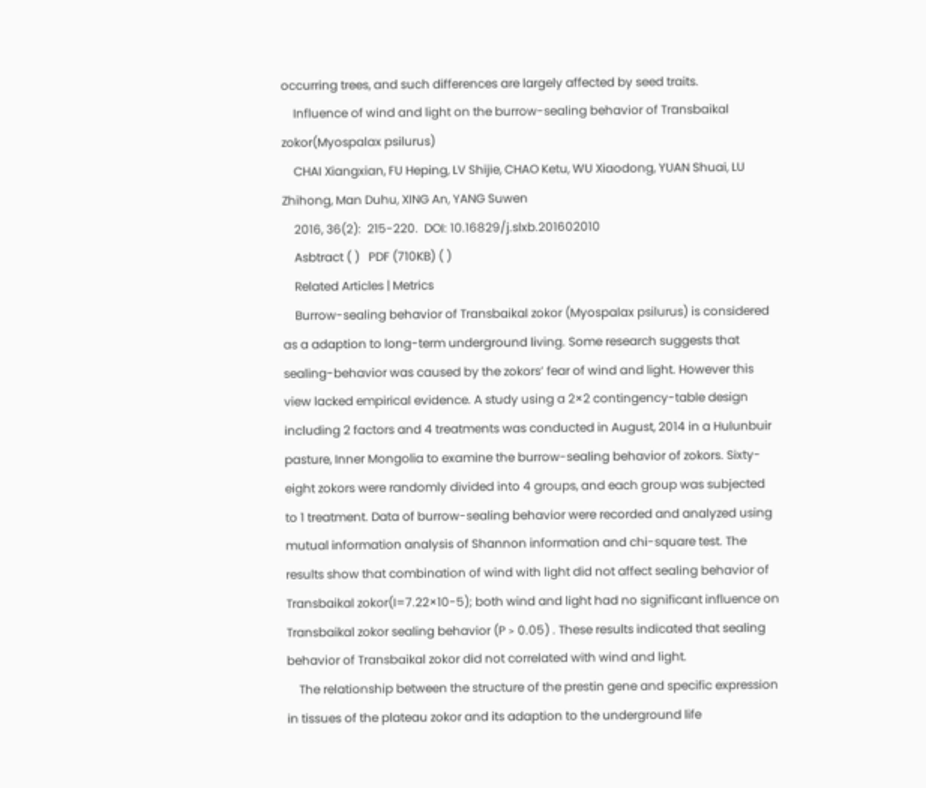occurring trees, and such differences are largely affected by seed traits.
    Influence of wind and light on the burrow-sealing behavior of Transbaikal zokor(Myospalax psilurus)
    CHAI Xiangxian, FU Heping, LV Shijie, CHAO Ketu, WU Xiaodong, YUAN Shuai, LU Zhihong, Man Duhu, XING An, YANG Suwen
    2016, 36(2):  215-220.  DOI: 10.16829/j.slxb.201602010
    Asbtract ( )   PDF (710KB) ( )
    Related Articles | Metrics
    Burrow-sealing behavior of Transbaikal zokor (Myospalax psilurus) is considered as a adaption to long-term underground living. Some research suggests that sealing-behavior was caused by the zokors’ fear of wind and light. However this view lacked empirical evidence. A study using a 2×2 contingency-table design including 2 factors and 4 treatments was conducted in August, 2014 in a Hulunbuir pasture, Inner Mongolia to examine the burrow-sealing behavior of zokors. Sixty-eight zokors were randomly divided into 4 groups, and each group was subjected to 1 treatment. Data of burrow-sealing behavior were recorded and analyzed using mutual information analysis of Shannon information and chi-square test. The results show that combination of wind with light did not affect sealing behavior of Transbaikal zokor(I=7.22×10-5); both wind and light had no significant influence on Transbaikal zokor sealing behavior (P﹥0.05) . These results indicated that sealing behavior of Transbaikal zokor did not correlated with wind and light.
    The relationship between the structure of the prestin gene and specific expression in tissues of the plateau zokor and its adaption to the underground life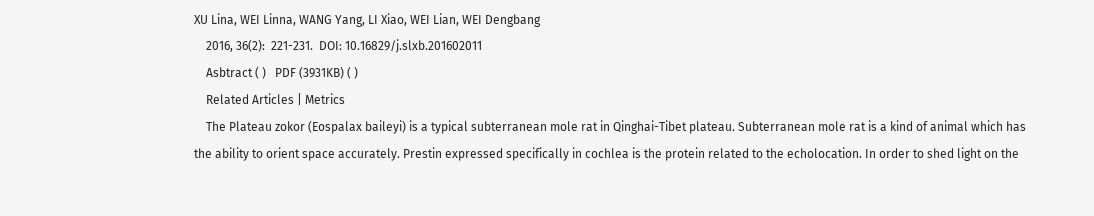XU Lina, WEI Linna, WANG Yang, LI Xiao, WEI Lian, WEI Dengbang
    2016, 36(2):  221-231.  DOI: 10.16829/j.slxb.201602011
    Asbtract ( )   PDF (3931KB) ( )
    Related Articles | Metrics
    The Plateau zokor (Eospalax baileyi) is a typical subterranean mole rat in Qinghai-Tibet plateau. Subterranean mole rat is a kind of animal which has the ability to orient space accurately. Prestin expressed specifically in cochlea is the protein related to the echolocation. In order to shed light on the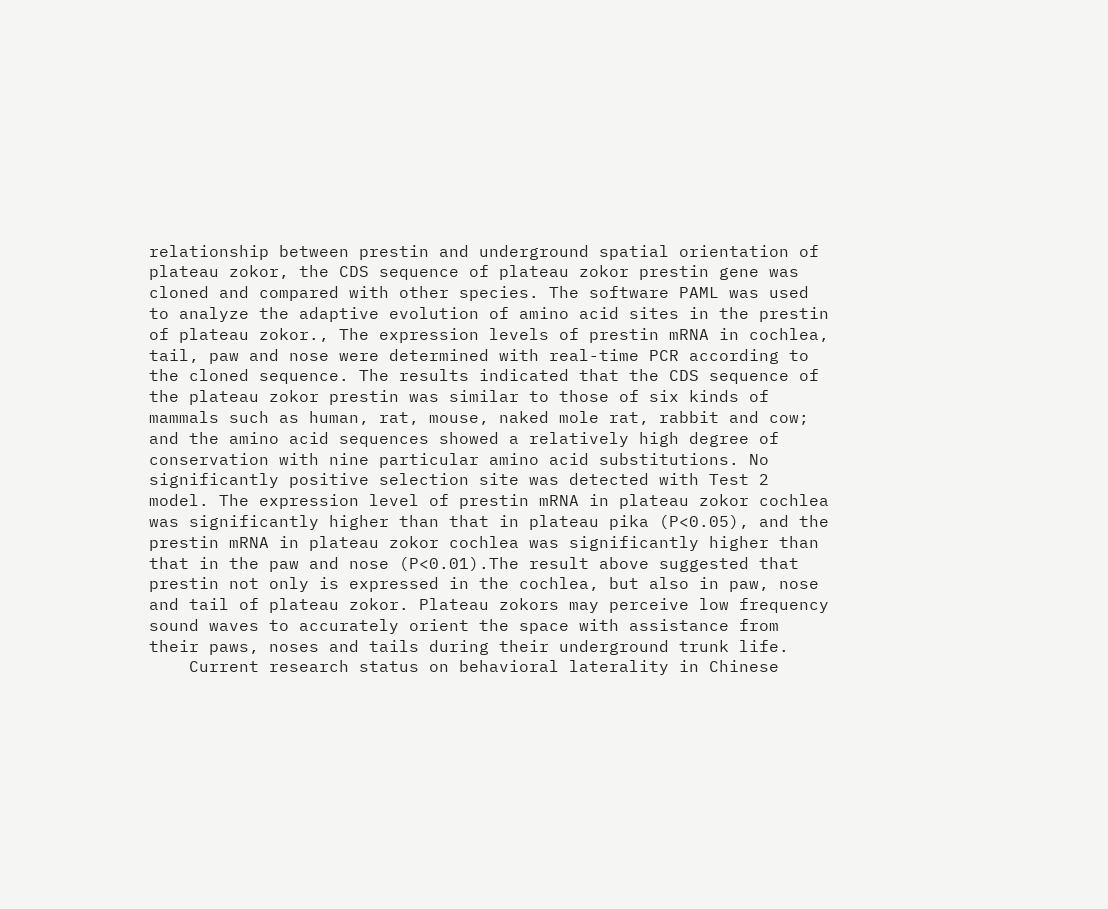relationship between prestin and underground spatial orientation of plateau zokor, the CDS sequence of plateau zokor prestin gene was cloned and compared with other species. The software PAML was used to analyze the adaptive evolution of amino acid sites in the prestin of plateau zokor., The expression levels of prestin mRNA in cochlea, tail, paw and nose were determined with real-time PCR according to the cloned sequence. The results indicated that the CDS sequence of the plateau zokor prestin was similar to those of six kinds of mammals such as human, rat, mouse, naked mole rat, rabbit and cow; and the amino acid sequences showed a relatively high degree of conservation with nine particular amino acid substitutions. No significantly positive selection site was detected with Test 2 model. The expression level of prestin mRNA in plateau zokor cochlea was significantly higher than that in plateau pika (P<0.05), and the prestin mRNA in plateau zokor cochlea was significantly higher than that in the paw and nose (P<0.01).The result above suggested that prestin not only is expressed in the cochlea, but also in paw, nose and tail of plateau zokor. Plateau zokors may perceive low frequency sound waves to accurately orient the space with assistance from their paws, noses and tails during their underground trunk life.
    Current research status on behavioral laterality in Chinese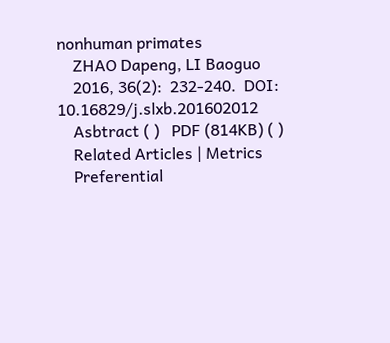nonhuman primates
    ZHAO Dapeng, LI Baoguo
    2016, 36(2):  232-240.  DOI: 10.16829/j.slxb.201602012
    Asbtract ( )   PDF (814KB) ( )
    Related Articles | Metrics
    Preferential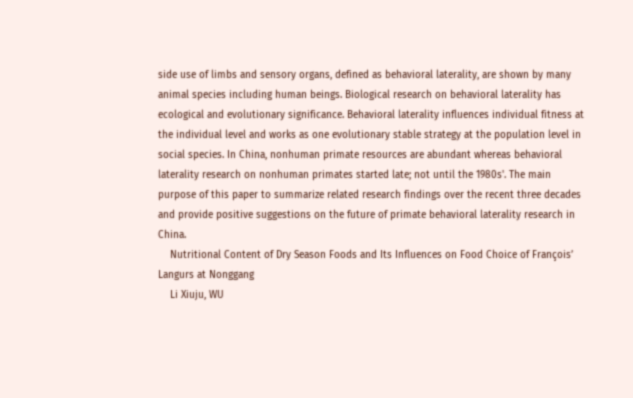side use of limbs and sensory organs, defined as behavioral laterality, are shown by many animal species including human beings. Biological research on behavioral laterality has ecological and evolutionary significance. Behavioral laterality influences individual fitness at the individual level and works as one evolutionary stable strategy at the population level in social species. In China, nonhuman primate resources are abundant whereas behavioral laterality research on nonhuman primates started late; not until the 1980s'. The main purpose of this paper to summarize related research findings over the recent three decades and provide positive suggestions on the future of primate behavioral laterality research in China.
    Nutritional Content of Dry Season Foods and Its Influences on Food Choice of François’ Langurs at Nonggang
    Li Xiuju, WU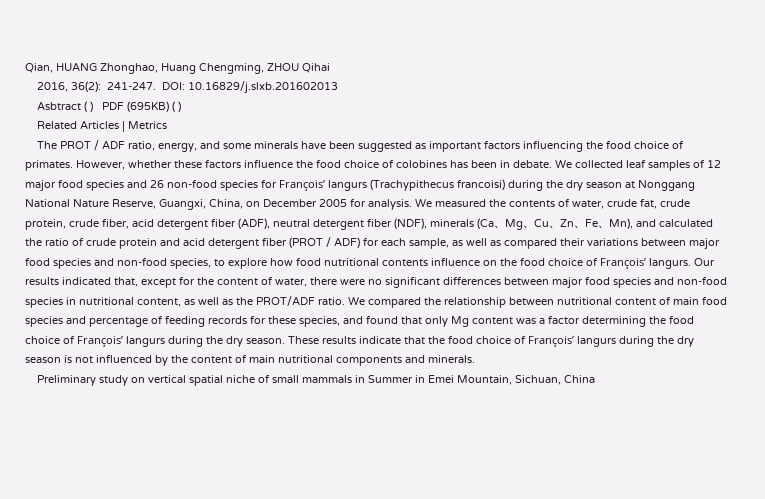Qian, HUANG Zhonghao, Huang Chengming, ZHOU Qihai
    2016, 36(2):  241-247.  DOI: 10.16829/j.slxb.201602013
    Asbtract ( )   PDF (695KB) ( )
    Related Articles | Metrics
    The PROT / ADF ratio, energy, and some minerals have been suggested as important factors influencing the food choice of primates. However, whether these factors influence the food choice of colobines has been in debate. We collected leaf samples of 12 major food species and 26 non-food species for François’ langurs (Trachypithecus francoisi) during the dry season at Nonggang National Nature Reserve, Guangxi, China, on December 2005 for analysis. We measured the contents of water, crude fat, crude protein, crude fiber, acid detergent fiber (ADF), neutral detergent fiber (NDF), minerals (Ca、Mg、Cu、Zn、Fe、Mn), and calculated the ratio of crude protein and acid detergent fiber (PROT / ADF) for each sample, as well as compared their variations between major food species and non-food species, to explore how food nutritional contents influence on the food choice of François’ langurs. Our results indicated that, except for the content of water, there were no significant differences between major food species and non-food species in nutritional content, as well as the PROT/ADF ratio. We compared the relationship between nutritional content of main food species and percentage of feeding records for these species, and found that only Mg content was a factor determining the food choice of François’ langurs during the dry season. These results indicate that the food choice of François’ langurs during the dry season is not influenced by the content of main nutritional components and minerals.
    Preliminary study on vertical spatial niche of small mammals in Summer in Emei Mountain, Sichuan, China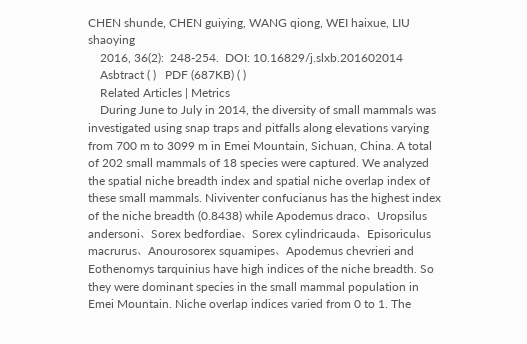CHEN shunde, CHEN guiying, WANG qiong, WEI haixue, LIU shaoying
    2016, 36(2):  248-254.  DOI: 10.16829/j.slxb.201602014
    Asbtract ( )   PDF (687KB) ( )
    Related Articles | Metrics
    During June to July in 2014, the diversity of small mammals was investigated using snap traps and pitfalls along elevations varying from 700 m to 3099 m in Emei Mountain, Sichuan, China. A total of 202 small mammals of 18 species were captured. We analyzed the spatial niche breadth index and spatial niche overlap index of these small mammals. Niviventer confucianus has the highest index of the niche breadth (0.8438) while Apodemus draco、Uropsilus andersoni、Sorex bedfordiae、Sorex cylindricauda、Episoriculus macrurus、Anourosorex squamipes、Apodemus chevrieri and Eothenomys tarquinius have high indices of the niche breadth. So they were dominant species in the small mammal population in Emei Mountain. Niche overlap indices varied from 0 to 1. The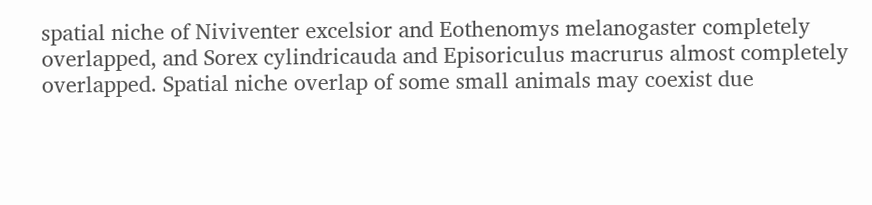spatial niche of Niviventer excelsior and Eothenomys melanogaster completely overlapped, and Sorex cylindricauda and Episoriculus macrurus almost completely overlapped. Spatial niche overlap of some small animals may coexist due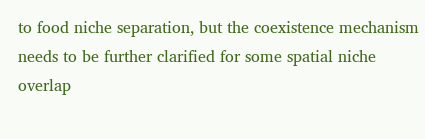to food niche separation, but the coexistence mechanism needs to be further clarified for some spatial niche overlap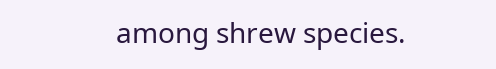among shrew species.